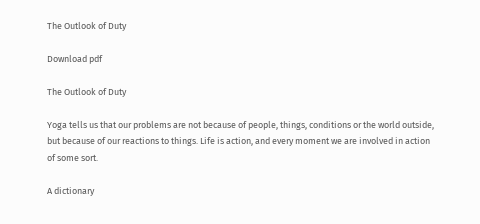The Outlook of Duty

Download pdf

The Outlook of Duty

Yoga tells us that our problems are not because of people, things, conditions or the world outside, but because of our reactions to things. Life is action, and every moment we are involved in action of some sort.

A dictionary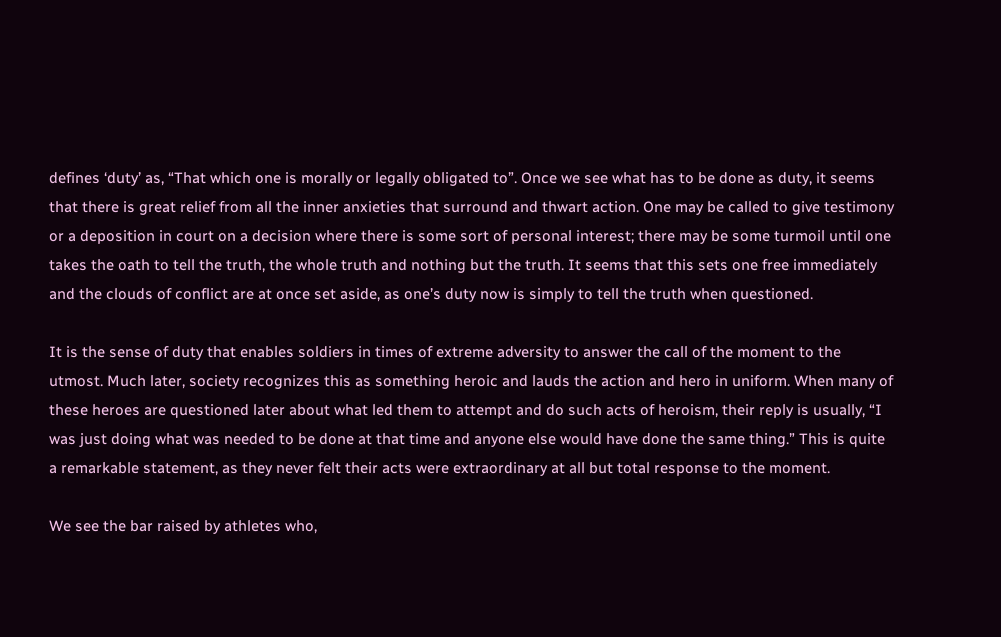defines ‘duty’ as, “That which one is morally or legally obligated to”. Once we see what has to be done as duty, it seems that there is great relief from all the inner anxieties that surround and thwart action. One may be called to give testimony or a deposition in court on a decision where there is some sort of personal interest; there may be some turmoil until one takes the oath to tell the truth, the whole truth and nothing but the truth. It seems that this sets one free immediately and the clouds of conflict are at once set aside, as one’s duty now is simply to tell the truth when questioned.

It is the sense of duty that enables soldiers in times of extreme adversity to answer the call of the moment to the utmost. Much later, society recognizes this as something heroic and lauds the action and hero in uniform. When many of these heroes are questioned later about what led them to attempt and do such acts of heroism, their reply is usually, “I was just doing what was needed to be done at that time and anyone else would have done the same thing.” This is quite a remarkable statement, as they never felt their acts were extraordinary at all but total response to the moment.

We see the bar raised by athletes who,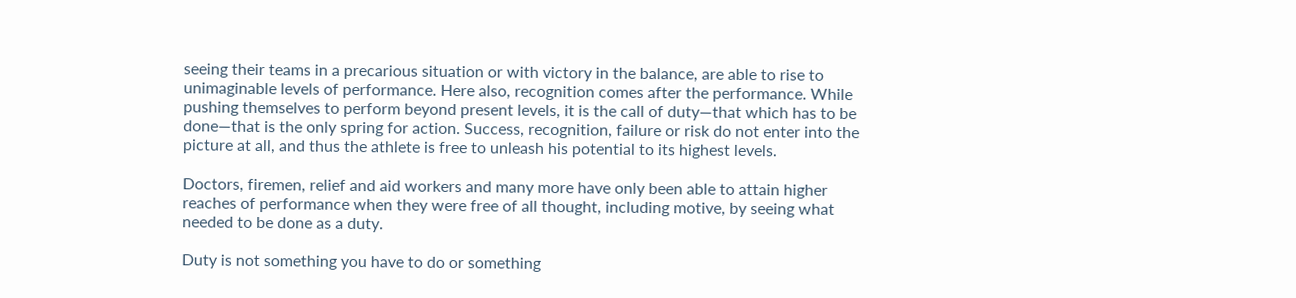seeing their teams in a precarious situation or with victory in the balance, are able to rise to unimaginable levels of performance. Here also, recognition comes after the performance. While pushing themselves to perform beyond present levels, it is the call of duty—that which has to be done—that is the only spring for action. Success, recognition, failure or risk do not enter into the picture at all, and thus the athlete is free to unleash his potential to its highest levels.

Doctors, firemen, relief and aid workers and many more have only been able to attain higher reaches of performance when they were free of all thought, including motive, by seeing what needed to be done as a duty.

Duty is not something you have to do or something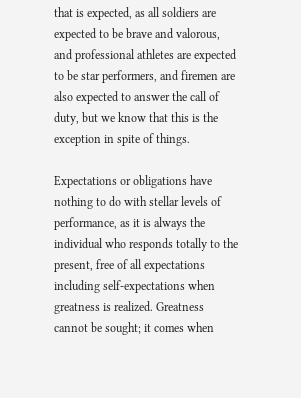that is expected, as all soldiers are expected to be brave and valorous, and professional athletes are expected to be star performers, and firemen are also expected to answer the call of duty, but we know that this is the exception in spite of things.

Expectations or obligations have nothing to do with stellar levels of performance, as it is always the individual who responds totally to the present, free of all expectations including self-expectations when greatness is realized. Greatness cannot be sought; it comes when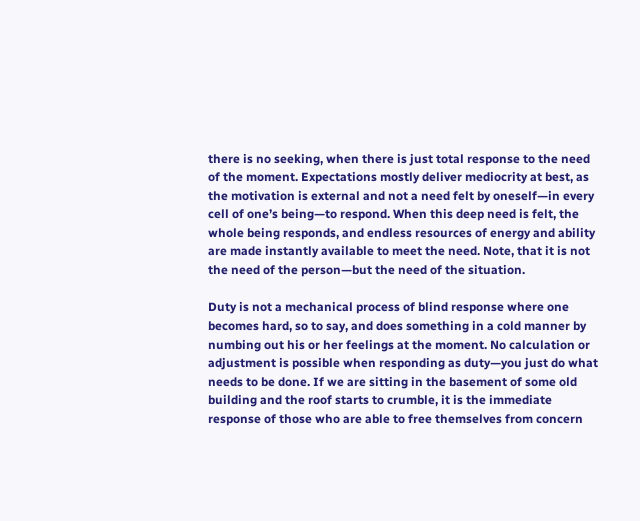there is no seeking, when there is just total response to the need of the moment. Expectations mostly deliver mediocrity at best, as the motivation is external and not a need felt by oneself—in every cell of one’s being—to respond. When this deep need is felt, the whole being responds, and endless resources of energy and ability are made instantly available to meet the need. Note, that it is not the need of the person—but the need of the situation.

Duty is not a mechanical process of blind response where one becomes hard, so to say, and does something in a cold manner by numbing out his or her feelings at the moment. No calculation or adjustment is possible when responding as duty—you just do what needs to be done. If we are sitting in the basement of some old building and the roof starts to crumble, it is the immediate response of those who are able to free themselves from concern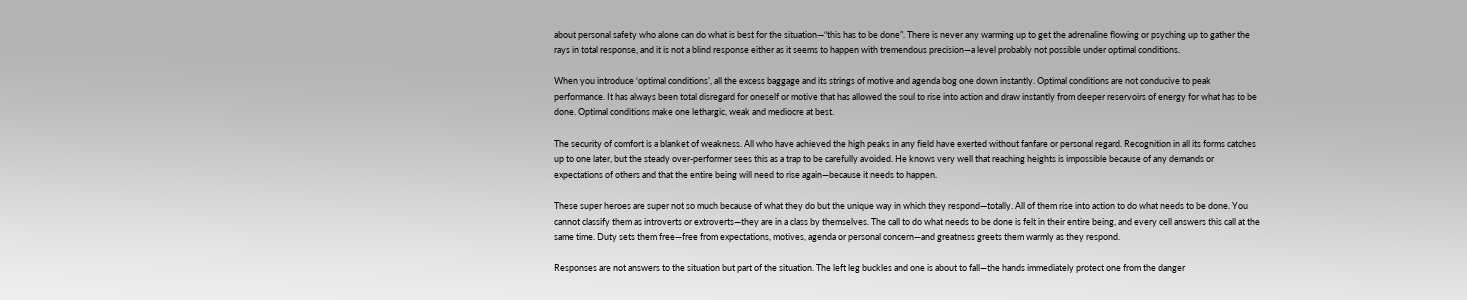about personal safety who alone can do what is best for the situation—“this has to be done”. There is never any warming up to get the adrenaline flowing or psyching up to gather the rays in total response, and it is not a blind response either as it seems to happen with tremendous precision—a level probably not possible under optimal conditions.

When you introduce ‘optimal conditions’, all the excess baggage and its strings of motive and agenda bog one down instantly. Optimal conditions are not conducive to peak performance. It has always been total disregard for oneself or motive that has allowed the soul to rise into action and draw instantly from deeper reservoirs of energy for what has to be done. Optimal conditions make one lethargic, weak and mediocre at best.

The security of comfort is a blanket of weakness. All who have achieved the high peaks in any field have exerted without fanfare or personal regard. Recognition in all its forms catches up to one later, but the steady over-performer sees this as a trap to be carefully avoided. He knows very well that reaching heights is impossible because of any demands or expectations of others and that the entire being will need to rise again—because it needs to happen.

These super heroes are super not so much because of what they do but the unique way in which they respond—totally. All of them rise into action to do what needs to be done. You cannot classify them as introverts or extroverts—they are in a class by themselves. The call to do what needs to be done is felt in their entire being, and every cell answers this call at the same time. Duty sets them free—free from expectations, motives, agenda or personal concern—and greatness greets them warmly as they respond.

Responses are not answers to the situation but part of the situation. The left leg buckles and one is about to fall—the hands immediately protect one from the danger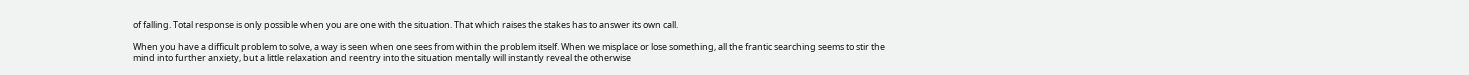of falling. Total response is only possible when you are one with the situation. That which raises the stakes has to answer its own call.

When you have a difficult problem to solve, a way is seen when one sees from within the problem itself. When we misplace or lose something, all the frantic searching seems to stir the mind into further anxiety, but a little relaxation and reentry into the situation mentally will instantly reveal the otherwise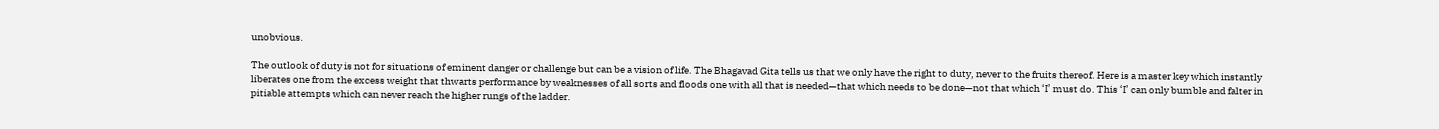unobvious.

The outlook of duty is not for situations of eminent danger or challenge but can be a vision of life. The Bhagavad Gita tells us that we only have the right to duty, never to the fruits thereof. Here is a master key which instantly liberates one from the excess weight that thwarts performance by weaknesses of all sorts and floods one with all that is needed—that which needs to be done—not that which ‘I’ must do. This ‘I’ can only bumble and falter in pitiable attempts which can never reach the higher rungs of the ladder.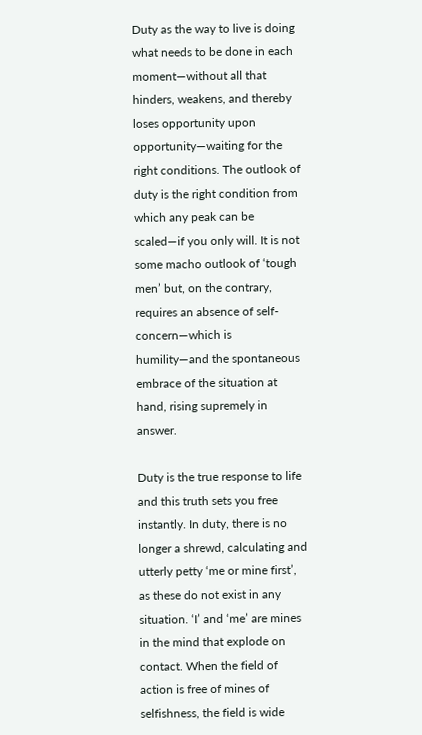Duty as the way to live is doing what needs to be done in each moment—without all that hinders, weakens, and thereby loses opportunity upon opportunity—waiting for the right conditions. The outlook of duty is the right condition from which any peak can be scaled—if you only will. It is not some macho outlook of ‘tough men’ but, on the contrary, requires an absence of self-concern—which is humility—and the spontaneous embrace of the situation at hand, rising supremely in answer.

Duty is the true response to life and this truth sets you free instantly. In duty, there is no longer a shrewd, calculating and utterly petty ‘me or mine first’, as these do not exist in any situation. ‘I’ and ‘me’ are mines in the mind that explode on contact. When the field of action is free of mines of selfishness, the field is wide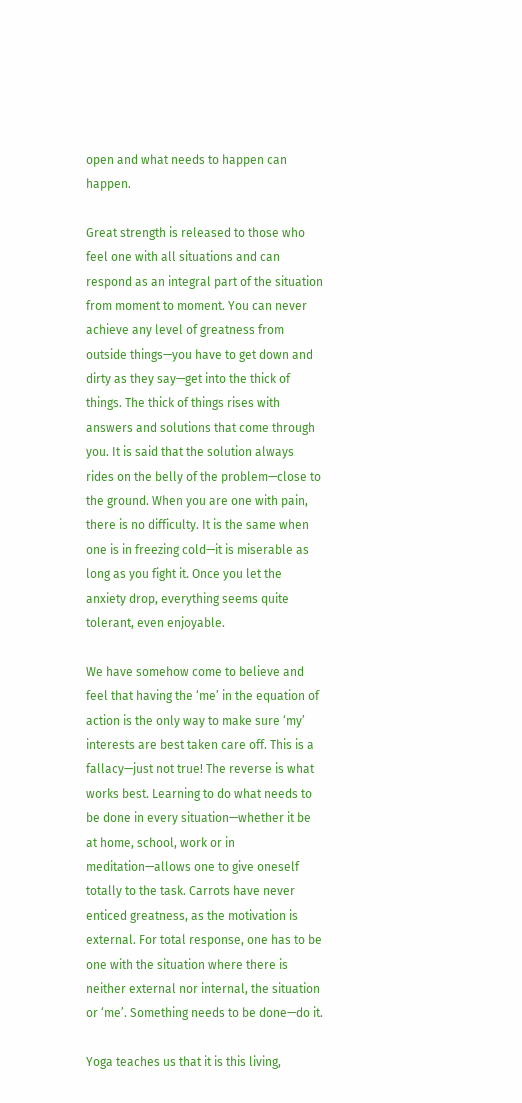open and what needs to happen can happen.

Great strength is released to those who feel one with all situations and can respond as an integral part of the situation from moment to moment. You can never achieve any level of greatness from outside things—you have to get down and dirty as they say—get into the thick of things. The thick of things rises with answers and solutions that come through you. It is said that the solution always rides on the belly of the problem—close to the ground. When you are one with pain, there is no difficulty. It is the same when one is in freezing cold—it is miserable as long as you fight it. Once you let the anxiety drop, everything seems quite tolerant, even enjoyable.

We have somehow come to believe and feel that having the ‘me’ in the equation of action is the only way to make sure ‘my’ interests are best taken care off. This is a fallacy—just not true! The reverse is what works best. Learning to do what needs to be done in every situation—whether it be at home, school, work or in meditation—allows one to give oneself totally to the task. Carrots have never enticed greatness, as the motivation is external. For total response, one has to be one with the situation where there is neither external nor internal, the situation or ‘me’. Something needs to be done—do it.

Yoga teaches us that it is this living,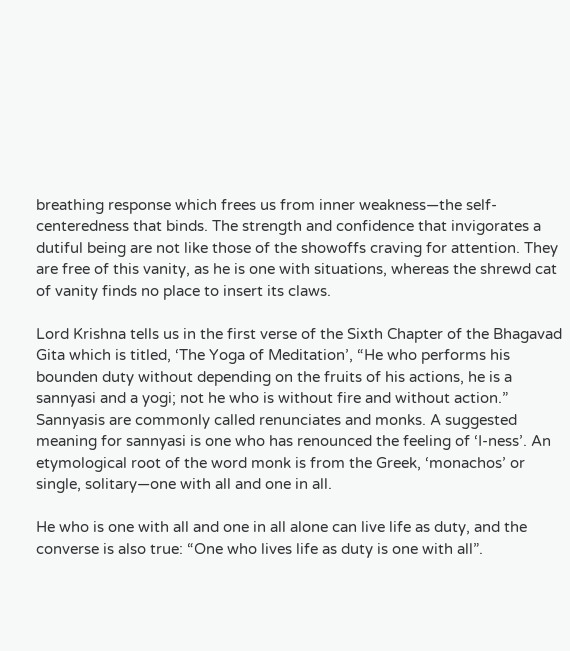breathing response which frees us from inner weakness—the self-centeredness that binds. The strength and confidence that invigorates a dutiful being are not like those of the showoffs craving for attention. They are free of this vanity, as he is one with situations, whereas the shrewd cat of vanity finds no place to insert its claws.

Lord Krishna tells us in the first verse of the Sixth Chapter of the Bhagavad Gita which is titled, ‘The Yoga of Meditation’, “He who performs his bounden duty without depending on the fruits of his actions, he is a sannyasi and a yogi; not he who is without fire and without action.” Sannyasis are commonly called renunciates and monks. A suggested meaning for sannyasi is one who has renounced the feeling of ‘I-ness’. An etymological root of the word monk is from the Greek, ‘monachos’ or single, solitary—one with all and one in all.

He who is one with all and one in all alone can live life as duty, and the converse is also true: “One who lives life as duty is one with all”.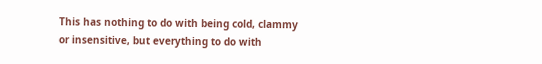This has nothing to do with being cold, clammy or insensitive, but everything to do with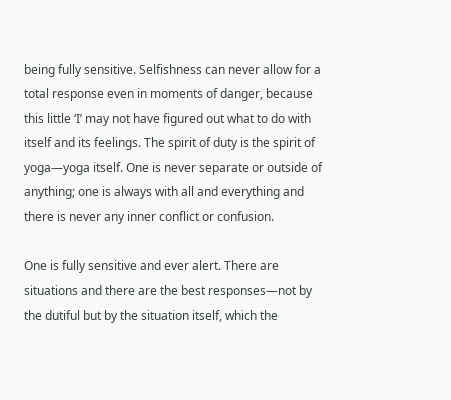being fully sensitive. Selfishness can never allow for a total response even in moments of danger, because this little ‘I’ may not have figured out what to do with itself and its feelings. The spirit of duty is the spirit of yoga—yoga itself. One is never separate or outside of anything; one is always with all and everything and there is never any inner conflict or confusion.

One is fully sensitive and ever alert. There are situations and there are the best responses—not by the dutiful but by the situation itself, which the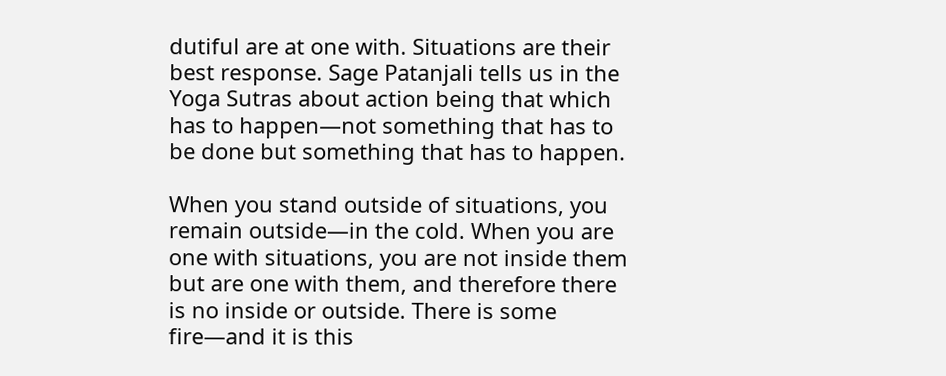dutiful are at one with. Situations are their best response. Sage Patanjali tells us in the Yoga Sutras about action being that which has to happen—not something that has to be done but something that has to happen.

When you stand outside of situations, you remain outside—in the cold. When you are one with situations, you are not inside them but are one with them, and therefore there is no inside or outside. There is some fire—and it is this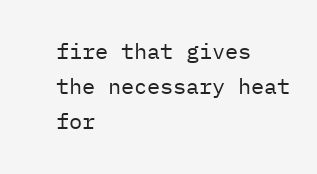fire that gives the necessary heat for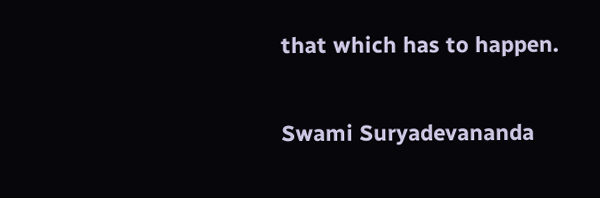that which has to happen.

Swami Suryadevananda